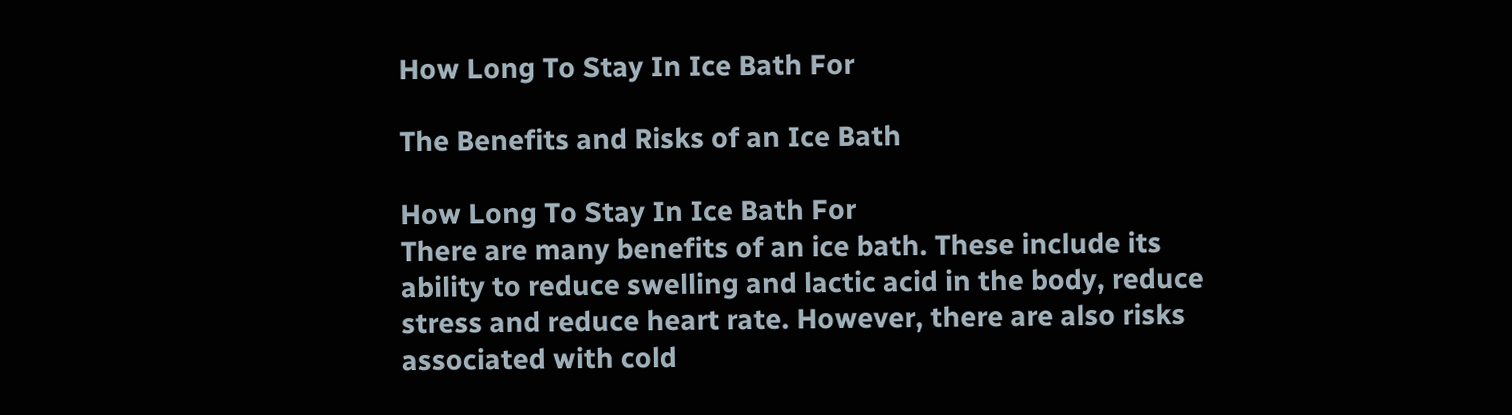How Long To Stay In Ice Bath For

The Benefits and Risks of an Ice Bath

How Long To Stay In Ice Bath For
There are many benefits of an ice bath. These include its ability to reduce swelling and lactic acid in the body, reduce stress and reduce heart rate. However, there are also risks associated with cold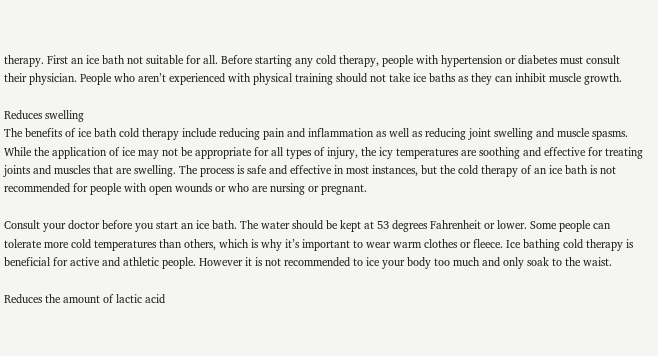therapy. First an ice bath not suitable for all. Before starting any cold therapy, people with hypertension or diabetes must consult their physician. People who aren’t experienced with physical training should not take ice baths as they can inhibit muscle growth.

Reduces swelling
The benefits of ice bath cold therapy include reducing pain and inflammation as well as reducing joint swelling and muscle spasms. While the application of ice may not be appropriate for all types of injury, the icy temperatures are soothing and effective for treating joints and muscles that are swelling. The process is safe and effective in most instances, but the cold therapy of an ice bath is not recommended for people with open wounds or who are nursing or pregnant.

Consult your doctor before you start an ice bath. The water should be kept at 53 degrees Fahrenheit or lower. Some people can tolerate more cold temperatures than others, which is why it’s important to wear warm clothes or fleece. Ice bathing cold therapy is beneficial for active and athletic people. However it is not recommended to ice your body too much and only soak to the waist.

Reduces the amount of lactic acid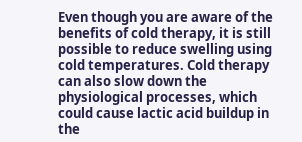Even though you are aware of the benefits of cold therapy, it is still possible to reduce swelling using cold temperatures. Cold therapy can also slow down the physiological processes, which could cause lactic acid buildup in the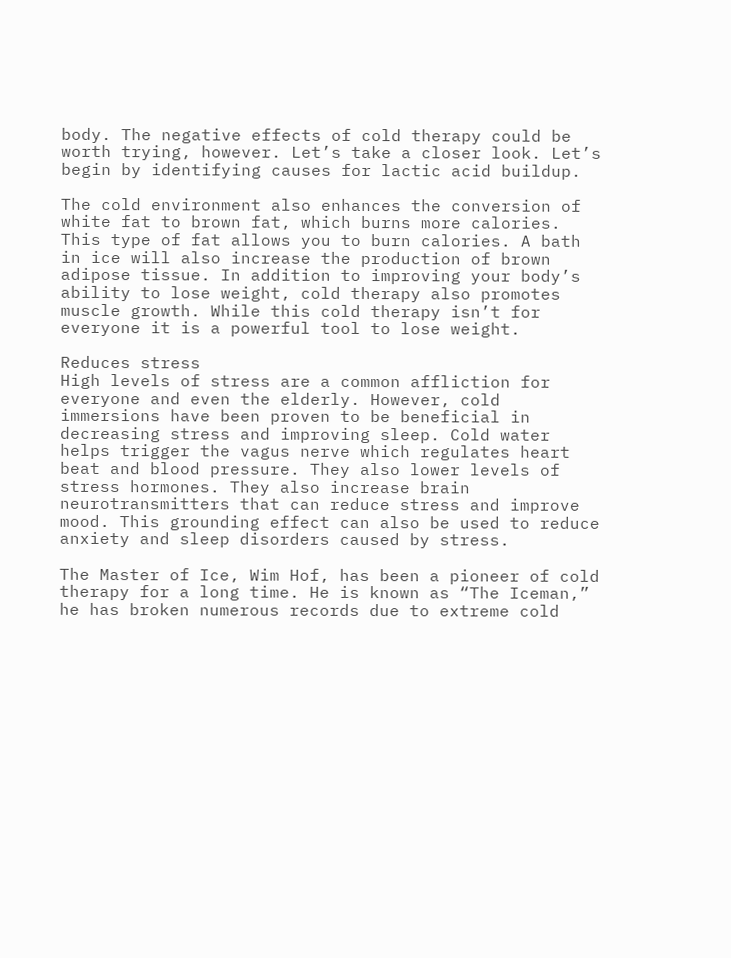body. The negative effects of cold therapy could be worth trying, however. Let’s take a closer look. Let’s begin by identifying causes for lactic acid buildup.

The cold environment also enhances the conversion of white fat to brown fat, which burns more calories. This type of fat allows you to burn calories. A bath in ice will also increase the production of brown adipose tissue. In addition to improving your body’s ability to lose weight, cold therapy also promotes muscle growth. While this cold therapy isn’t for everyone it is a powerful tool to lose weight.

Reduces stress
High levels of stress are a common affliction for everyone and even the elderly. However, cold immersions have been proven to be beneficial in decreasing stress and improving sleep. Cold water helps trigger the vagus nerve which regulates heart beat and blood pressure. They also lower levels of stress hormones. They also increase brain neurotransmitters that can reduce stress and improve mood. This grounding effect can also be used to reduce anxiety and sleep disorders caused by stress.

The Master of Ice, Wim Hof, has been a pioneer of cold therapy for a long time. He is known as “The Iceman,” he has broken numerous records due to extreme cold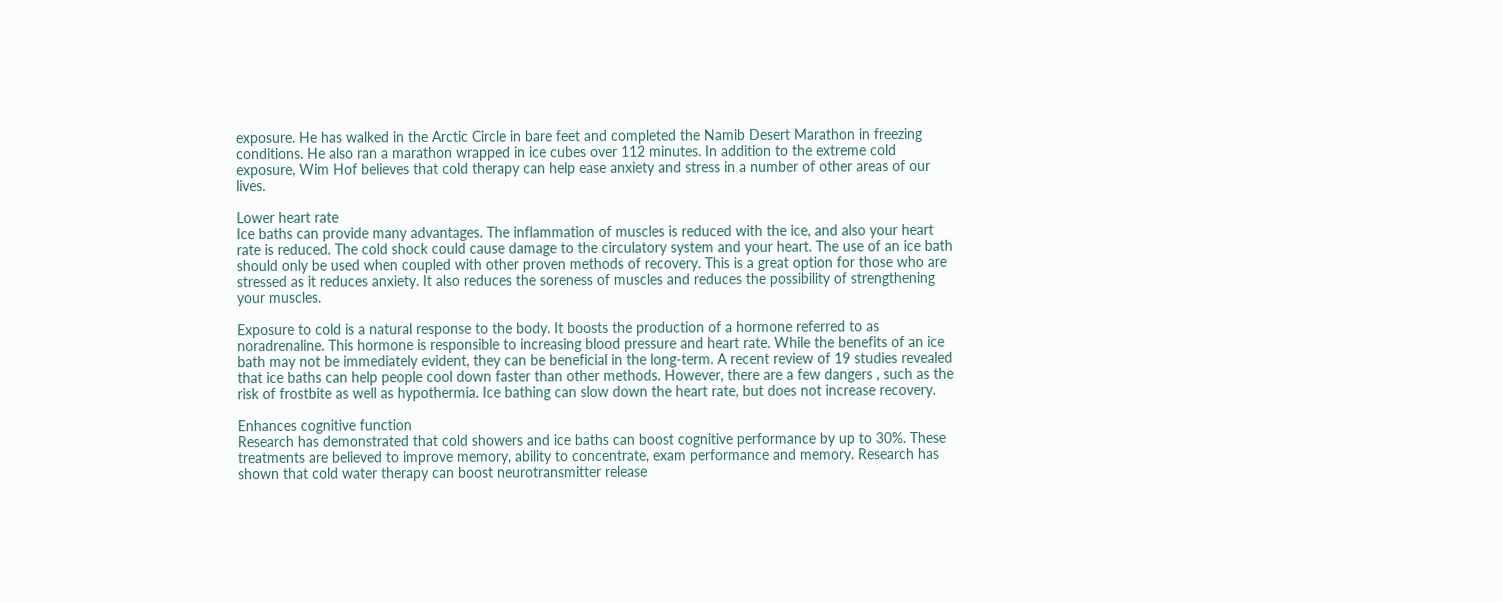exposure. He has walked in the Arctic Circle in bare feet and completed the Namib Desert Marathon in freezing conditions. He also ran a marathon wrapped in ice cubes over 112 minutes. In addition to the extreme cold exposure, Wim Hof believes that cold therapy can help ease anxiety and stress in a number of other areas of our lives.

Lower heart rate
Ice baths can provide many advantages. The inflammation of muscles is reduced with the ice, and also your heart rate is reduced. The cold shock could cause damage to the circulatory system and your heart. The use of an ice bath should only be used when coupled with other proven methods of recovery. This is a great option for those who are stressed as it reduces anxiety. It also reduces the soreness of muscles and reduces the possibility of strengthening your muscles.

Exposure to cold is a natural response to the body. It boosts the production of a hormone referred to as noradrenaline. This hormone is responsible to increasing blood pressure and heart rate. While the benefits of an ice bath may not be immediately evident, they can be beneficial in the long-term. A recent review of 19 studies revealed that ice baths can help people cool down faster than other methods. However, there are a few dangers , such as the risk of frostbite as well as hypothermia. Ice bathing can slow down the heart rate, but does not increase recovery.

Enhances cognitive function
Research has demonstrated that cold showers and ice baths can boost cognitive performance by up to 30%. These treatments are believed to improve memory, ability to concentrate, exam performance and memory. Research has shown that cold water therapy can boost neurotransmitter release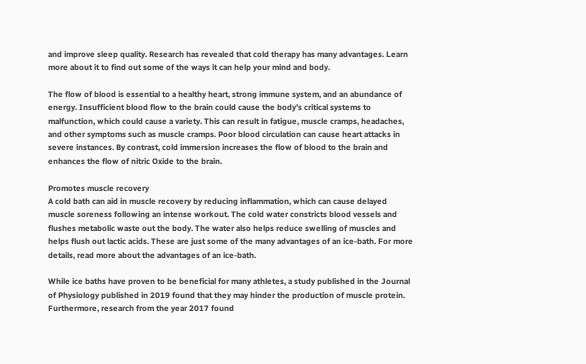and improve sleep quality. Research has revealed that cold therapy has many advantages. Learn more about it to find out some of the ways it can help your mind and body.

The flow of blood is essential to a healthy heart, strong immune system, and an abundance of energy. Insufficient blood flow to the brain could cause the body’s critical systems to malfunction, which could cause a variety. This can result in fatigue, muscle cramps, headaches, and other symptoms such as muscle cramps. Poor blood circulation can cause heart attacks in severe instances. By contrast, cold immersion increases the flow of blood to the brain and enhances the flow of nitric Oxide to the brain.

Promotes muscle recovery
A cold bath can aid in muscle recovery by reducing inflammation, which can cause delayed muscle soreness following an intense workout. The cold water constricts blood vessels and flushes metabolic waste out the body. The water also helps reduce swelling of muscles and helps flush out lactic acids. These are just some of the many advantages of an ice-bath. For more details, read more about the advantages of an ice-bath.

While ice baths have proven to be beneficial for many athletes, a study published in the Journal of Physiology published in 2019 found that they may hinder the production of muscle protein. Furthermore, research from the year 2017 found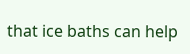that ice baths can help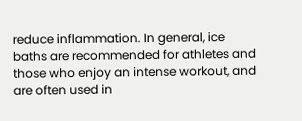reduce inflammation. In general, ice baths are recommended for athletes and those who enjoy an intense workout, and are often used in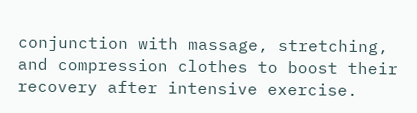conjunction with massage, stretching, and compression clothes to boost their recovery after intensive exercise.